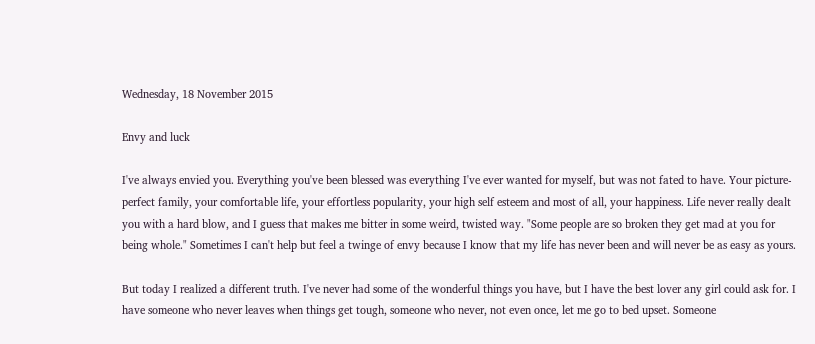Wednesday, 18 November 2015

Envy and luck

I've always envied you. Everything you've been blessed was everything I've ever wanted for myself, but was not fated to have. Your picture-perfect family, your comfortable life, your effortless popularity, your high self esteem and most of all, your happiness. Life never really dealt you with a hard blow, and I guess that makes me bitter in some weird, twisted way. "Some people are so broken they get mad at you for being whole." Sometimes I can't help but feel a twinge of envy because I know that my life has never been and will never be as easy as yours.

But today I realized a different truth. I've never had some of the wonderful things you have, but I have the best lover any girl could ask for. I have someone who never leaves when things get tough, someone who never, not even once, let me go to bed upset. Someone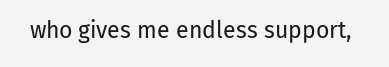who gives me endless support,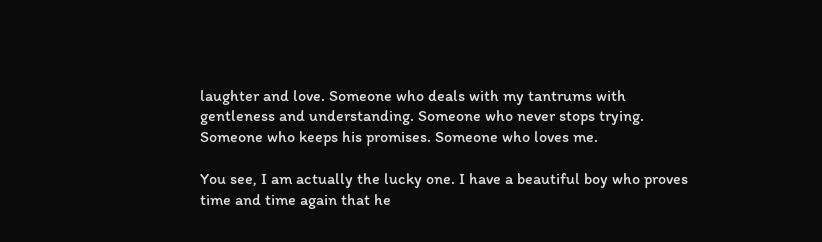laughter and love. Someone who deals with my tantrums with gentleness and understanding. Someone who never stops trying. Someone who keeps his promises. Someone who loves me.

You see, I am actually the lucky one. I have a beautiful boy who proves time and time again that he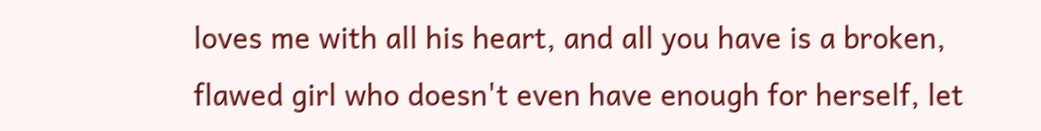loves me with all his heart, and all you have is a broken, flawed girl who doesn't even have enough for herself, let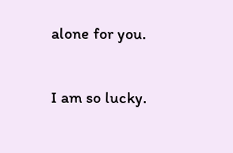alone for you.

I am so lucky.